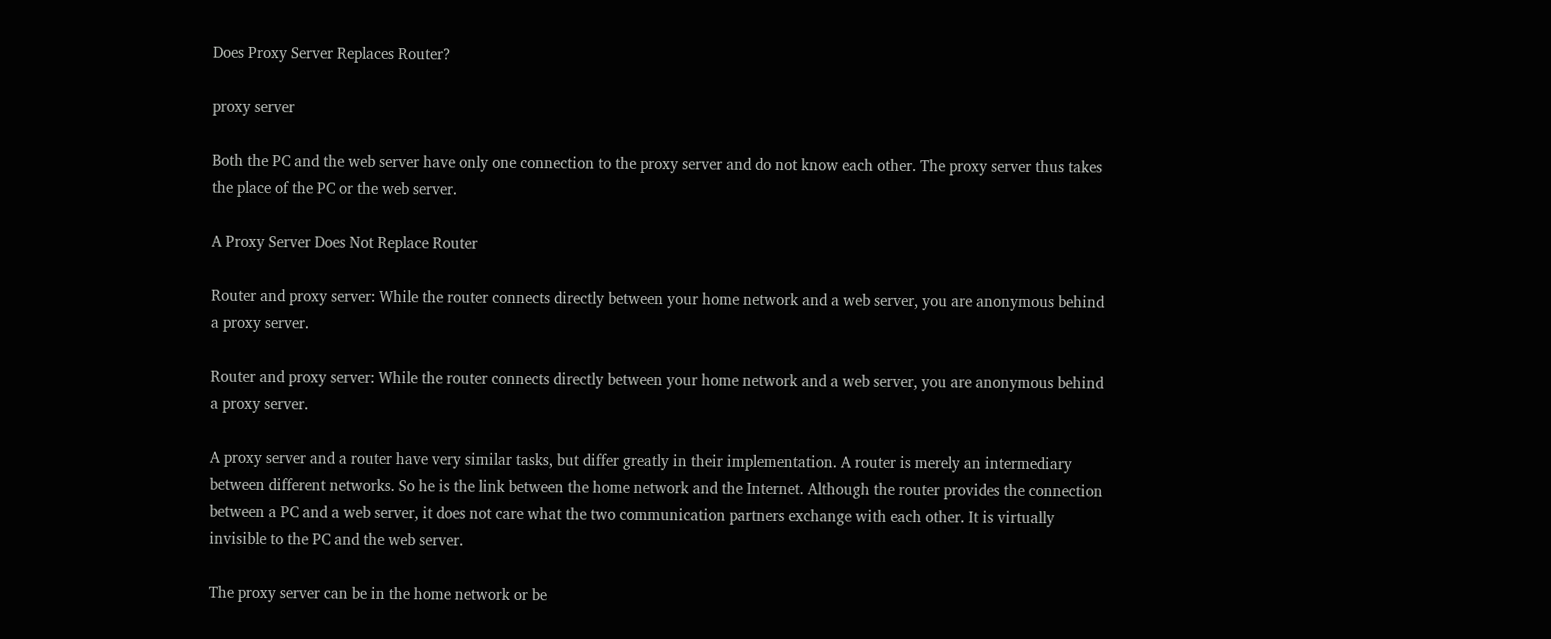Does Proxy Server Replaces Router?

proxy server

Both the PC and the web server have only one connection to the proxy server and do not know each other. The proxy server thus takes the place of the PC or the web server.

A Proxy Server Does Not Replace Router

Router and proxy server: While the router connects directly between your home network and a web server, you are anonymous behind a proxy server.

Router and proxy server: While the router connects directly between your home network and a web server, you are anonymous behind a proxy server.

A proxy server and a router have very similar tasks, but differ greatly in their implementation. A router is merely an intermediary between different networks. So he is the link between the home network and the Internet. Although the router provides the connection between a PC and a web server, it does not care what the two communication partners exchange with each other. It is virtually invisible to the PC and the web server.

The proxy server can be in the home network or be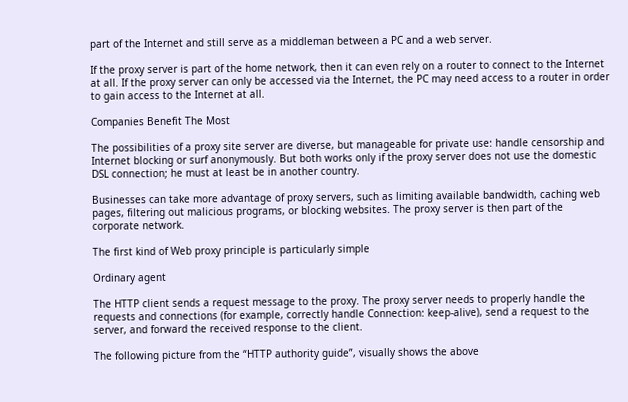part of the Internet and still serve as a middleman between a PC and a web server.

If the proxy server is part of the home network, then it can even rely on a router to connect to the Internet at all. If the proxy server can only be accessed via the Internet, the PC may need access to a router in order to gain access to the Internet at all.

Companies Benefit The Most

The possibilities of a proxy site server are diverse, but manageable for private use: handle censorship and Internet blocking or surf anonymously. But both works only if the proxy server does not use the domestic DSL connection; he must at least be in another country.

Businesses can take more advantage of proxy servers, such as limiting available bandwidth, caching web pages, filtering out malicious programs, or blocking websites. The proxy server is then part of the corporate network.

The first kind of Web proxy principle is particularly simple

Ordinary agent

The HTTP client sends a request message to the proxy. The proxy server needs to properly handle the requests and connections (for example, correctly handle Connection: keep-alive), send a request to the server, and forward the received response to the client.

The following picture from the “HTTP authority guide”, visually shows the above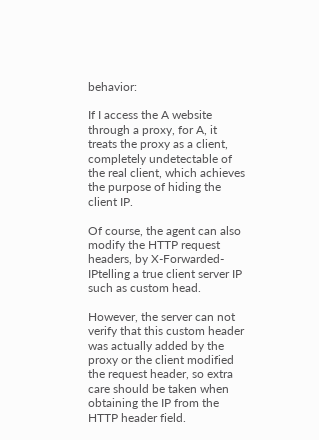behavior:

If I access the A website through a proxy, for A, it treats the proxy as a client, completely undetectable of the real client, which achieves the purpose of hiding the client IP.

Of course, the agent can also modify the HTTP request headers, by X-Forwarded-IPtelling a true client server IP such as custom head.

However, the server can not verify that this custom header was actually added by the proxy or the client modified the request header, so extra care should be taken when obtaining the IP from the HTTP header field.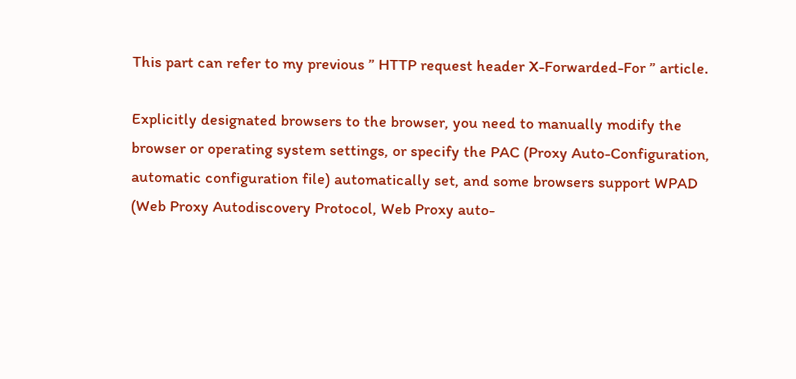This part can refer to my previous ” HTTP request header X-Forwarded-For ” article.

Explicitly designated browsers to the browser, you need to manually modify the browser or operating system settings, or specify the PAC (Proxy Auto-Configuration, automatic configuration file) automatically set, and some browsers support WPAD (Web Proxy Autodiscovery Protocol, Web Proxy auto-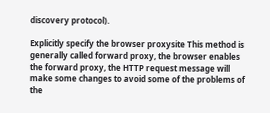discovery protocol).

Explicitly specify the browser proxysite This method is generally called forward proxy, the browser enables the forward proxy, the HTTP request message will make some changes to avoid some of the problems of the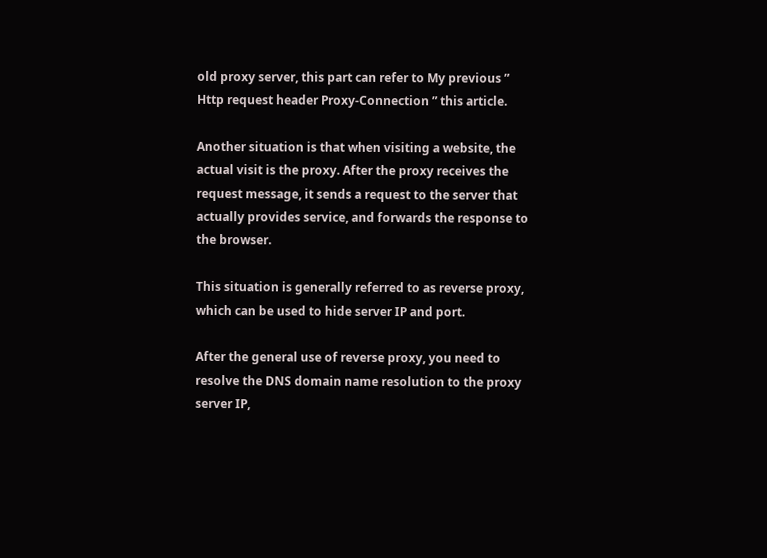old proxy server, this part can refer to My previous ” Http request header Proxy-Connection ” this article.

Another situation is that when visiting a website, the actual visit is the proxy. After the proxy receives the request message, it sends a request to the server that actually provides service, and forwards the response to the browser.

This situation is generally referred to as reverse proxy, which can be used to hide server IP and port.

After the general use of reverse proxy, you need to resolve the DNS domain name resolution to the proxy server IP,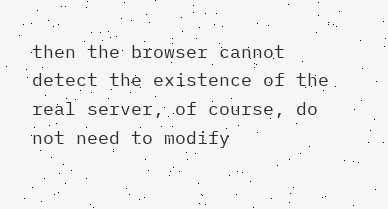then the browser cannot detect the existence of the real server, of course, do not need to modify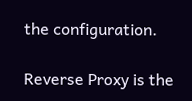the configuration.

Reverse Proxy is the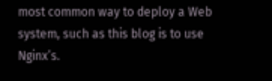most common way to deploy a Web system, such as this blog is to use Nginx’s.